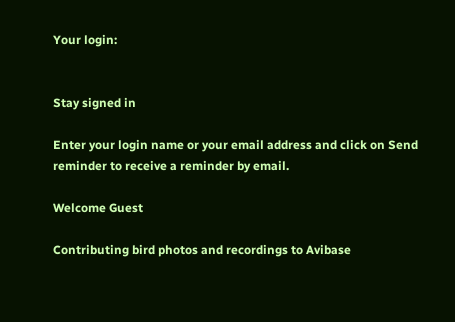Your login:


Stay signed in

Enter your login name or your email address and click on Send reminder to receive a reminder by email.

Welcome Guest

Contributing bird photos and recordings to Avibase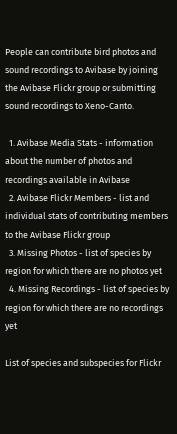People can contribute bird photos and sound recordings to Avibase by joining the Avibase Flickr group or submitting sound recordings to Xeno-Canto.

  1. Avibase Media Stats - information about the number of photos and recordings available in Avibase
  2. Avibase Flickr Members - list and individual stats of contributing members to the Avibase Flickr group
  3. Missing Photos - list of species by region for which there are no photos yet
  4. Missing Recordings - list of species by region for which there are no recordings yet

List of species and subspecies for Flickr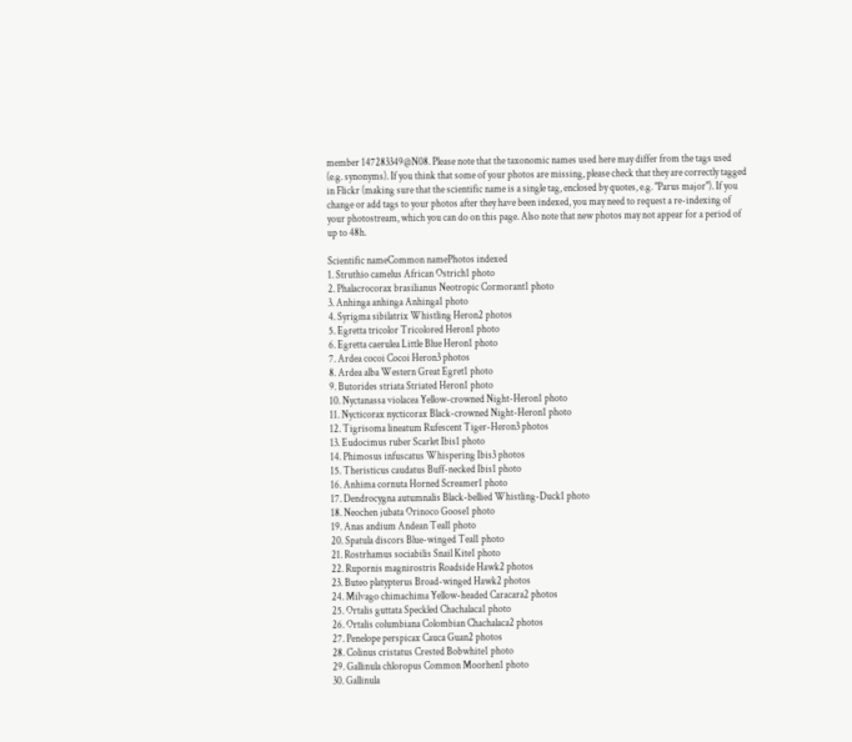member 147283349@N08. Please note that the taxonomic names used here may differ from the tags used (e.g. synonyms). If you think that some of your photos are missing, please check that they are correctly tagged in Flickr (making sure that the scientific name is a single tag, enclosed by quotes, e.g. "Parus major"). If you change or add tags to your photos after they have been indexed, you may need to request a re-indexing of your photostream, which you can do on this page. Also note that new photos may not appear for a period of up to 48h.

Scientific nameCommon namePhotos indexed
1. Struthio camelus African Ostrich1 photo
2. Phalacrocorax brasilianus Neotropic Cormorant1 photo
3. Anhinga anhinga Anhinga1 photo
4. Syrigma sibilatrix Whistling Heron2 photos
5. Egretta tricolor Tricolored Heron1 photo
6. Egretta caerulea Little Blue Heron1 photo
7. Ardea cocoi Cocoi Heron3 photos
8. Ardea alba Western Great Egret1 photo
9. Butorides striata Striated Heron1 photo
10. Nyctanassa violacea Yellow-crowned Night-Heron1 photo
11. Nycticorax nycticorax Black-crowned Night-Heron1 photo
12. Tigrisoma lineatum Rufescent Tiger-Heron3 photos
13. Eudocimus ruber Scarlet Ibis1 photo
14. Phimosus infuscatus Whispering Ibis3 photos
15. Theristicus caudatus Buff-necked Ibis1 photo
16. Anhima cornuta Horned Screamer1 photo
17. Dendrocygna autumnalis Black-bellied Whistling-Duck1 photo
18. Neochen jubata Orinoco Goose1 photo
19. Anas andium Andean Teal1 photo
20. Spatula discors Blue-winged Teal1 photo
21. Rostrhamus sociabilis Snail Kite1 photo
22. Rupornis magnirostris Roadside Hawk2 photos
23. Buteo platypterus Broad-winged Hawk2 photos
24. Milvago chimachima Yellow-headed Caracara2 photos
25. Ortalis guttata Speckled Chachalaca1 photo
26. Ortalis columbiana Colombian Chachalaca2 photos
27. Penelope perspicax Cauca Guan2 photos
28. Colinus cristatus Crested Bobwhite1 photo
29. Gallinula chloropus Common Moorhen1 photo
30. Gallinula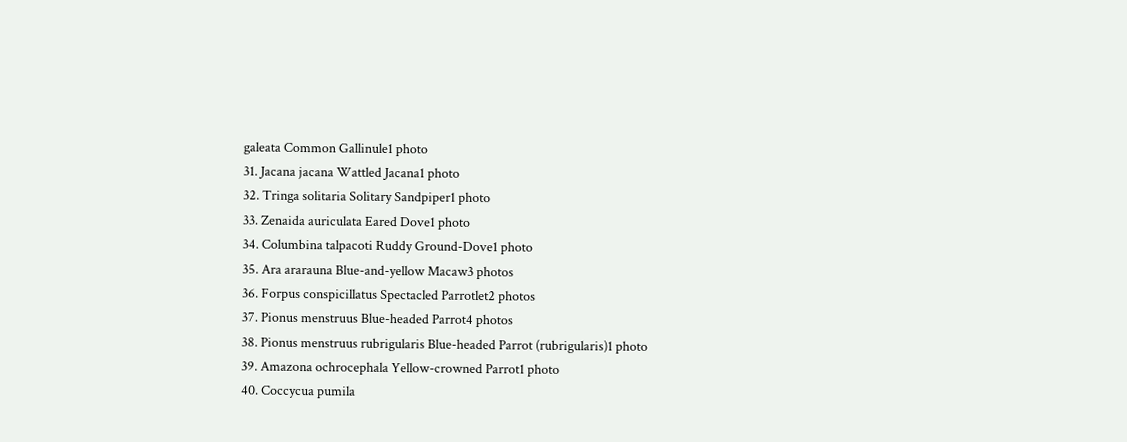galeata Common Gallinule1 photo
31. Jacana jacana Wattled Jacana1 photo
32. Tringa solitaria Solitary Sandpiper1 photo
33. Zenaida auriculata Eared Dove1 photo
34. Columbina talpacoti Ruddy Ground-Dove1 photo
35. Ara ararauna Blue-and-yellow Macaw3 photos
36. Forpus conspicillatus Spectacled Parrotlet2 photos
37. Pionus menstruus Blue-headed Parrot4 photos
38. Pionus menstruus rubrigularis Blue-headed Parrot (rubrigularis)1 photo
39. Amazona ochrocephala Yellow-crowned Parrot1 photo
40. Coccycua pumila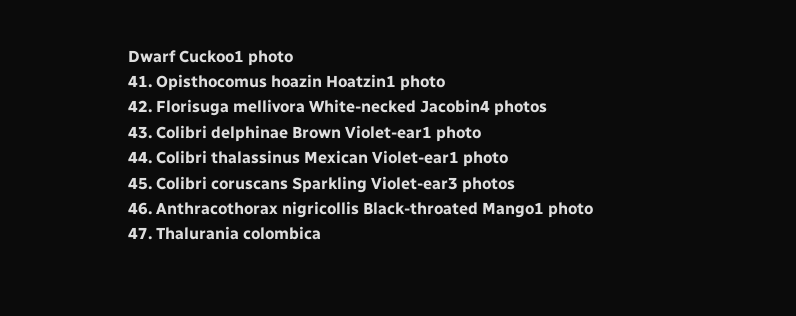Dwarf Cuckoo1 photo
41. Opisthocomus hoazin Hoatzin1 photo
42. Florisuga mellivora White-necked Jacobin4 photos
43. Colibri delphinae Brown Violet-ear1 photo
44. Colibri thalassinus Mexican Violet-ear1 photo
45. Colibri coruscans Sparkling Violet-ear3 photos
46. Anthracothorax nigricollis Black-throated Mango1 photo
47. Thalurania colombica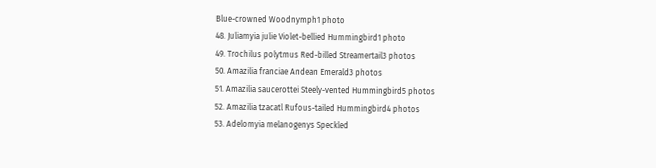Blue-crowned Woodnymph1 photo
48. Juliamyia julie Violet-bellied Hummingbird1 photo
49. Trochilus polytmus Red-billed Streamertail3 photos
50. Amazilia franciae Andean Emerald3 photos
51. Amazilia saucerottei Steely-vented Hummingbird5 photos
52. Amazilia tzacatl Rufous-tailed Hummingbird4 photos
53. Adelomyia melanogenys Speckled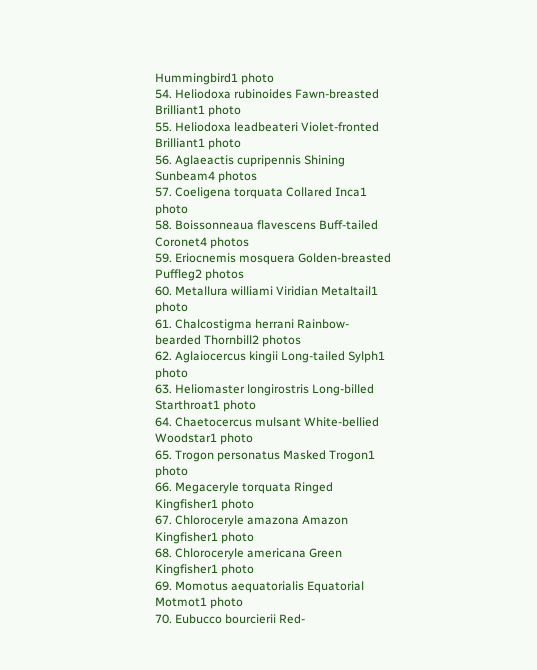Hummingbird1 photo
54. Heliodoxa rubinoides Fawn-breasted Brilliant1 photo
55. Heliodoxa leadbeateri Violet-fronted Brilliant1 photo
56. Aglaeactis cupripennis Shining Sunbeam4 photos
57. Coeligena torquata Collared Inca1 photo
58. Boissonneaua flavescens Buff-tailed Coronet4 photos
59. Eriocnemis mosquera Golden-breasted Puffleg2 photos
60. Metallura williami Viridian Metaltail1 photo
61. Chalcostigma herrani Rainbow-bearded Thornbill2 photos
62. Aglaiocercus kingii Long-tailed Sylph1 photo
63. Heliomaster longirostris Long-billed Starthroat1 photo
64. Chaetocercus mulsant White-bellied Woodstar1 photo
65. Trogon personatus Masked Trogon1 photo
66. Megaceryle torquata Ringed Kingfisher1 photo
67. Chloroceryle amazona Amazon Kingfisher1 photo
68. Chloroceryle americana Green Kingfisher1 photo
69. Momotus aequatorialis Equatorial Motmot1 photo
70. Eubucco bourcierii Red-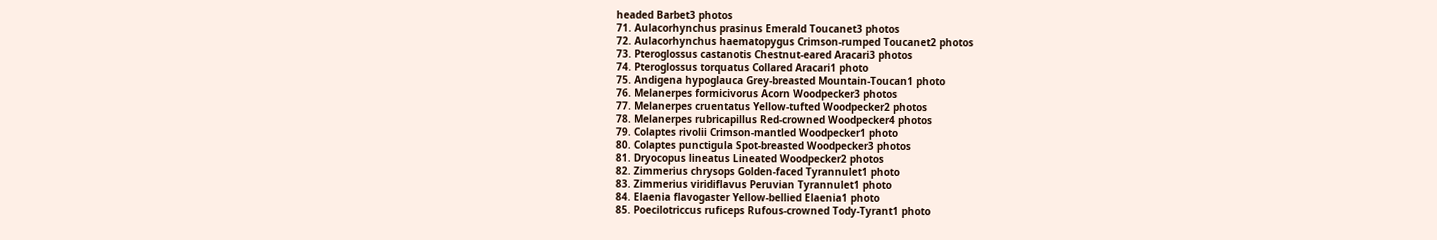headed Barbet3 photos
71. Aulacorhynchus prasinus Emerald Toucanet3 photos
72. Aulacorhynchus haematopygus Crimson-rumped Toucanet2 photos
73. Pteroglossus castanotis Chestnut-eared Aracari3 photos
74. Pteroglossus torquatus Collared Aracari1 photo
75. Andigena hypoglauca Grey-breasted Mountain-Toucan1 photo
76. Melanerpes formicivorus Acorn Woodpecker3 photos
77. Melanerpes cruentatus Yellow-tufted Woodpecker2 photos
78. Melanerpes rubricapillus Red-crowned Woodpecker4 photos
79. Colaptes rivolii Crimson-mantled Woodpecker1 photo
80. Colaptes punctigula Spot-breasted Woodpecker3 photos
81. Dryocopus lineatus Lineated Woodpecker2 photos
82. Zimmerius chrysops Golden-faced Tyrannulet1 photo
83. Zimmerius viridiflavus Peruvian Tyrannulet1 photo
84. Elaenia flavogaster Yellow-bellied Elaenia1 photo
85. Poecilotriccus ruficeps Rufous-crowned Tody-Tyrant1 photo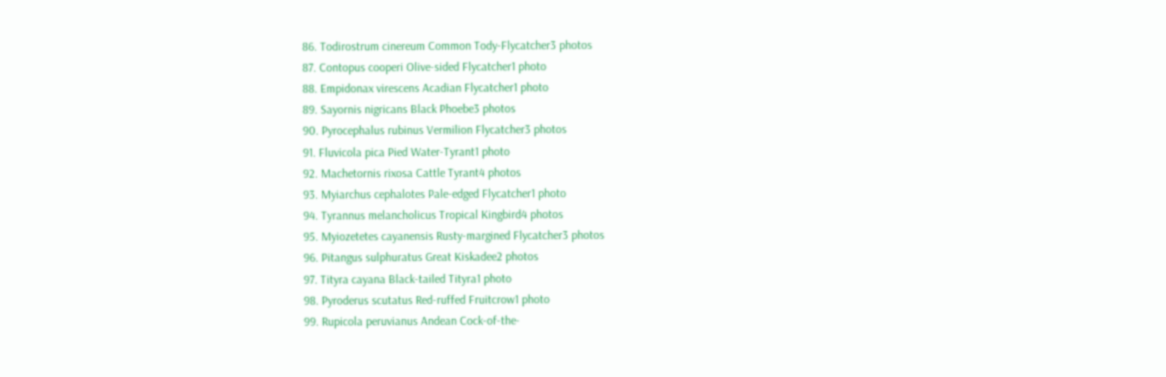86. Todirostrum cinereum Common Tody-Flycatcher3 photos
87. Contopus cooperi Olive-sided Flycatcher1 photo
88. Empidonax virescens Acadian Flycatcher1 photo
89. Sayornis nigricans Black Phoebe3 photos
90. Pyrocephalus rubinus Vermilion Flycatcher3 photos
91. Fluvicola pica Pied Water-Tyrant1 photo
92. Machetornis rixosa Cattle Tyrant4 photos
93. Myiarchus cephalotes Pale-edged Flycatcher1 photo
94. Tyrannus melancholicus Tropical Kingbird4 photos
95. Myiozetetes cayanensis Rusty-margined Flycatcher3 photos
96. Pitangus sulphuratus Great Kiskadee2 photos
97. Tityra cayana Black-tailed Tityra1 photo
98. Pyroderus scutatus Red-ruffed Fruitcrow1 photo
99. Rupicola peruvianus Andean Cock-of-the-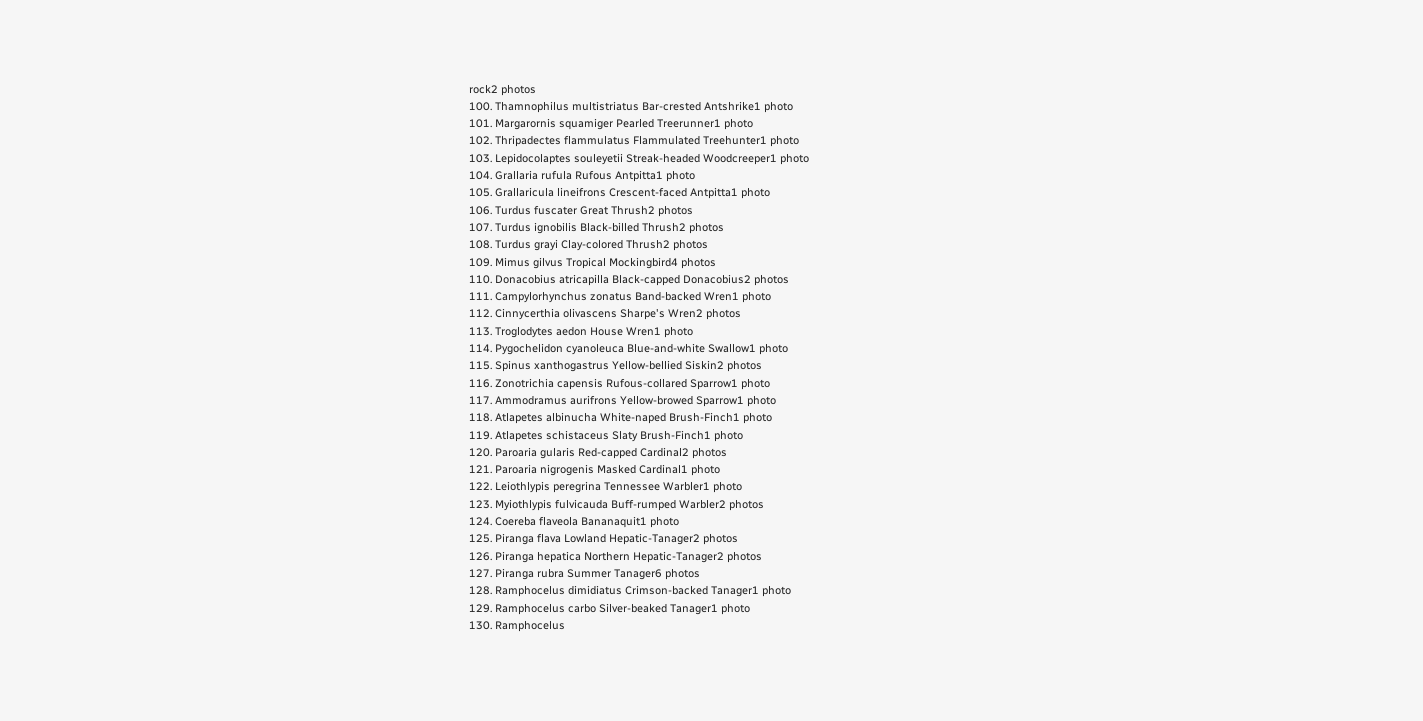rock2 photos
100. Thamnophilus multistriatus Bar-crested Antshrike1 photo
101. Margarornis squamiger Pearled Treerunner1 photo
102. Thripadectes flammulatus Flammulated Treehunter1 photo
103. Lepidocolaptes souleyetii Streak-headed Woodcreeper1 photo
104. Grallaria rufula Rufous Antpitta1 photo
105. Grallaricula lineifrons Crescent-faced Antpitta1 photo
106. Turdus fuscater Great Thrush2 photos
107. Turdus ignobilis Black-billed Thrush2 photos
108. Turdus grayi Clay-colored Thrush2 photos
109. Mimus gilvus Tropical Mockingbird4 photos
110. Donacobius atricapilla Black-capped Donacobius2 photos
111. Campylorhynchus zonatus Band-backed Wren1 photo
112. Cinnycerthia olivascens Sharpe's Wren2 photos
113. Troglodytes aedon House Wren1 photo
114. Pygochelidon cyanoleuca Blue-and-white Swallow1 photo
115. Spinus xanthogastrus Yellow-bellied Siskin2 photos
116. Zonotrichia capensis Rufous-collared Sparrow1 photo
117. Ammodramus aurifrons Yellow-browed Sparrow1 photo
118. Atlapetes albinucha White-naped Brush-Finch1 photo
119. Atlapetes schistaceus Slaty Brush-Finch1 photo
120. Paroaria gularis Red-capped Cardinal2 photos
121. Paroaria nigrogenis Masked Cardinal1 photo
122. Leiothlypis peregrina Tennessee Warbler1 photo
123. Myiothlypis fulvicauda Buff-rumped Warbler2 photos
124. Coereba flaveola Bananaquit1 photo
125. Piranga flava Lowland Hepatic-Tanager2 photos
126. Piranga hepatica Northern Hepatic-Tanager2 photos
127. Piranga rubra Summer Tanager6 photos
128. Ramphocelus dimidiatus Crimson-backed Tanager1 photo
129. Ramphocelus carbo Silver-beaked Tanager1 photo
130. Ramphocelus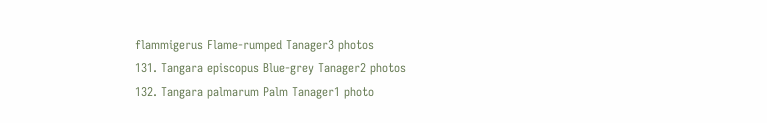flammigerus Flame-rumped Tanager3 photos
131. Tangara episcopus Blue-grey Tanager2 photos
132. Tangara palmarum Palm Tanager1 photo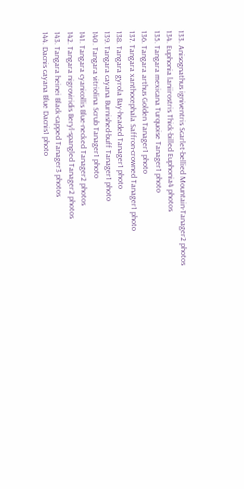133. Anisognathus igniventris Scarlet-bellied Mountain-Tanager2 photos
134. Euphonia laniirostris Thick-billed Euphonia4 photos
135. Tangara mexicana Turquoise Tanager1 photo
136. Tangara arthus Golden Tanager1 photo
137. Tangara xanthocephala Saffron-crowned Tanager1 photo
138. Tangara gyrola Bay-headed Tanager1 photo
139. Tangara cayana Burnished-buff Tanager1 photo
140. Tangara vitriolina Scrub Tanager1 photo
141. Tangara cyanicollis Blue-necked Tanager2 photos
142. Tangara nigroviridis Beryl-spangled Tanager2 photos
143. Tangara heinei Black-capped Tanager3 photos
144. Dacnis cayana Blue Dacnis1 photo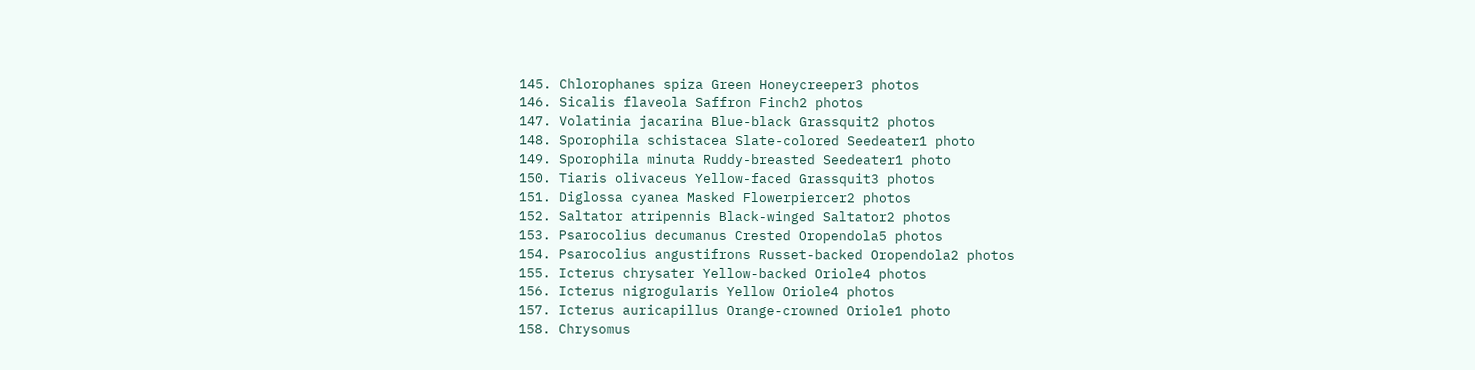145. Chlorophanes spiza Green Honeycreeper3 photos
146. Sicalis flaveola Saffron Finch2 photos
147. Volatinia jacarina Blue-black Grassquit2 photos
148. Sporophila schistacea Slate-colored Seedeater1 photo
149. Sporophila minuta Ruddy-breasted Seedeater1 photo
150. Tiaris olivaceus Yellow-faced Grassquit3 photos
151. Diglossa cyanea Masked Flowerpiercer2 photos
152. Saltator atripennis Black-winged Saltator2 photos
153. Psarocolius decumanus Crested Oropendola5 photos
154. Psarocolius angustifrons Russet-backed Oropendola2 photos
155. Icterus chrysater Yellow-backed Oriole4 photos
156. Icterus nigrogularis Yellow Oriole4 photos
157. Icterus auricapillus Orange-crowned Oriole1 photo
158. Chrysomus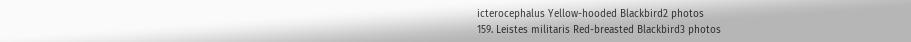icterocephalus Yellow-hooded Blackbird2 photos
159. Leistes militaris Red-breasted Blackbird3 photos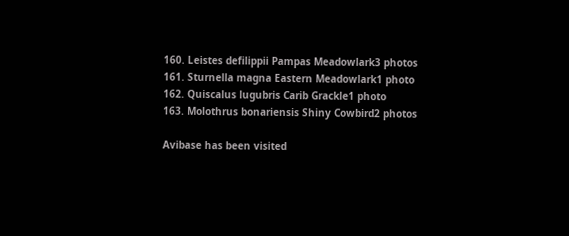160. Leistes defilippii Pampas Meadowlark3 photos
161. Sturnella magna Eastern Meadowlark1 photo
162. Quiscalus lugubris Carib Grackle1 photo
163. Molothrus bonariensis Shiny Cowbird2 photos

Avibase has been visited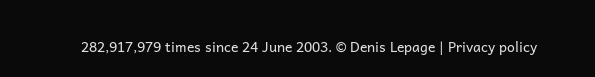282,917,979 times since 24 June 2003. © Denis Lepage | Privacy policy